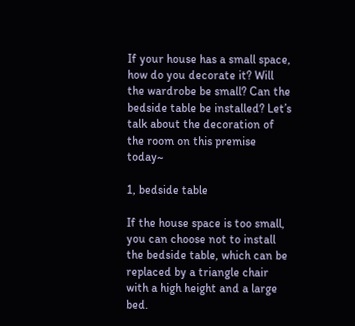If your house has a small space, how do you decorate it? Will the wardrobe be small? Can the bedside table be installed? Let’s talk about the decoration of the room on this premise today~

1, bedside table

If the house space is too small, you can choose not to install the bedside table, which can be replaced by a triangle chair with a high height and a large bed.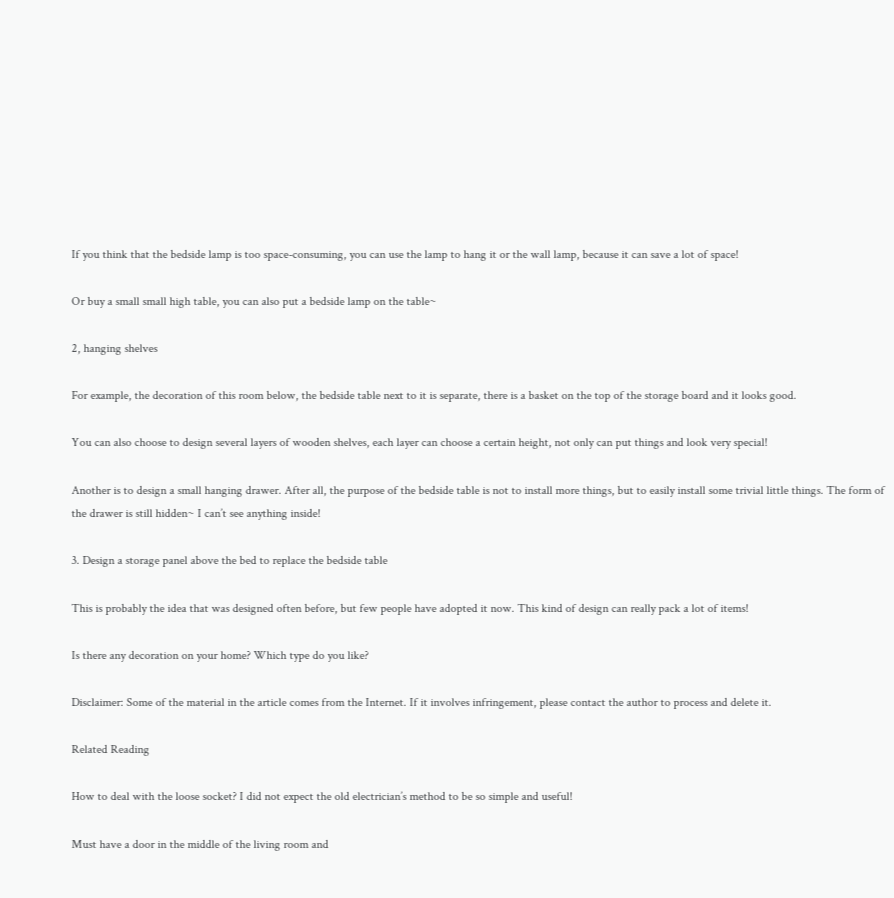If you think that the bedside lamp is too space-consuming, you can use the lamp to hang it or the wall lamp, because it can save a lot of space!

Or buy a small small high table, you can also put a bedside lamp on the table~

2, hanging shelves

For example, the decoration of this room below, the bedside table next to it is separate, there is a basket on the top of the storage board and it looks good.

You can also choose to design several layers of wooden shelves, each layer can choose a certain height, not only can put things and look very special!

Another is to design a small hanging drawer. After all, the purpose of the bedside table is not to install more things, but to easily install some trivial little things. The form of the drawer is still hidden~ I can’t see anything inside!

3. Design a storage panel above the bed to replace the bedside table

This is probably the idea that was designed often before, but few people have adopted it now. This kind of design can really pack a lot of items!

Is there any decoration on your home? Which type do you like?

Disclaimer: Some of the material in the article comes from the Internet. If it involves infringement, please contact the author to process and delete it.

Related Reading

How to deal with the loose socket? I did not expect the old electrician’s method to be so simple and useful!

Must have a door in the middle of the living room and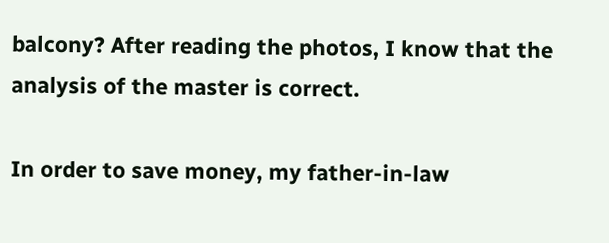balcony? After reading the photos, I know that the analysis of the master is correct.

In order to save money, my father-in-law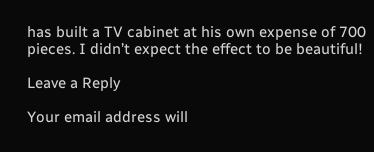has built a TV cabinet at his own expense of 700 pieces. I didn’t expect the effect to be beautiful!

Leave a Reply

Your email address will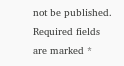not be published. Required fields are marked *